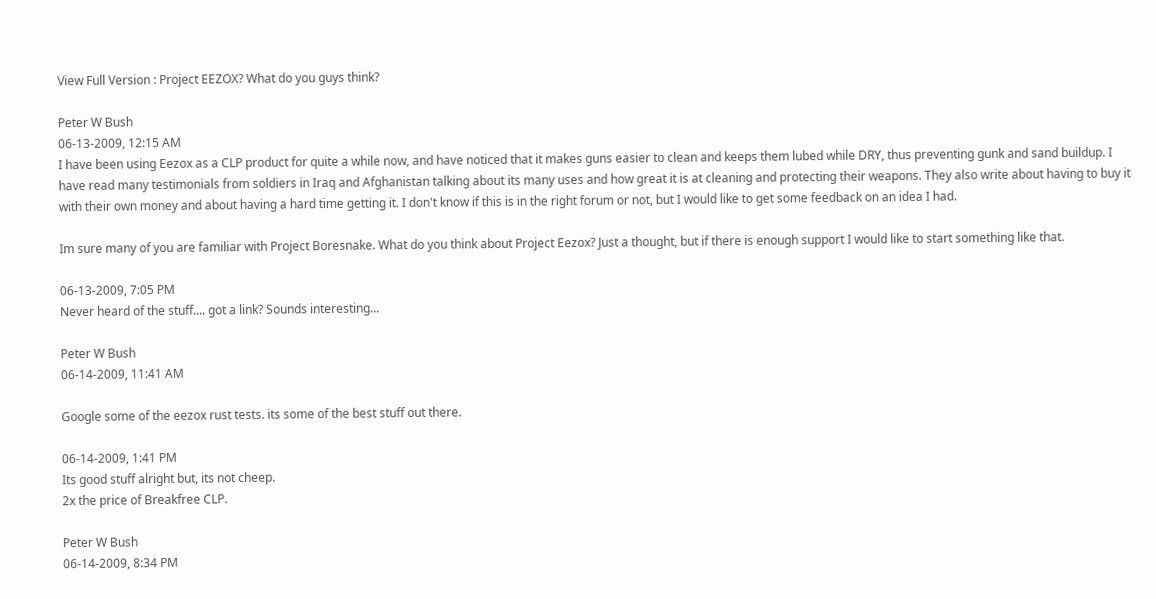View Full Version : Project EEZOX? What do you guys think?

Peter W Bush
06-13-2009, 12:15 AM
I have been using Eezox as a CLP product for quite a while now, and have noticed that it makes guns easier to clean and keeps them lubed while DRY, thus preventing gunk and sand buildup. I have read many testimonials from soldiers in Iraq and Afghanistan talking about its many uses and how great it is at cleaning and protecting their weapons. They also write about having to buy it with their own money and about having a hard time getting it. I don't know if this is in the right forum or not, but I would like to get some feedback on an idea I had.

Im sure many of you are familiar with Project Boresnake. What do you think about Project Eezox? Just a thought, but if there is enough support I would like to start something like that.

06-13-2009, 7:05 PM
Never heard of the stuff.... got a link? Sounds interesting...

Peter W Bush
06-14-2009, 11:41 AM

Google some of the eezox rust tests. its some of the best stuff out there.

06-14-2009, 1:41 PM
Its good stuff alright but, its not cheep.
2x the price of Breakfree CLP.

Peter W Bush
06-14-2009, 8:34 PM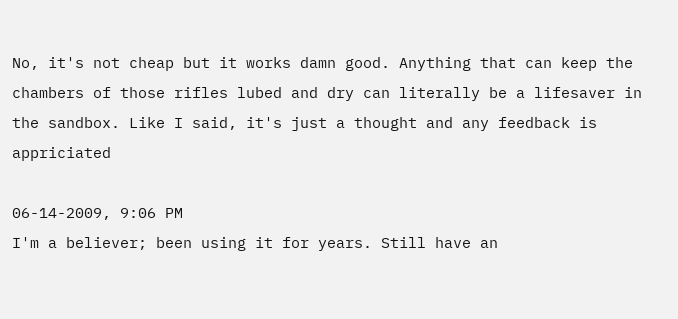No, it's not cheap but it works damn good. Anything that can keep the chambers of those rifles lubed and dry can literally be a lifesaver in the sandbox. Like I said, it's just a thought and any feedback is appriciated

06-14-2009, 9:06 PM
I'm a believer; been using it for years. Still have an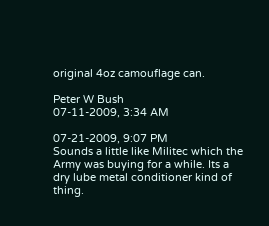original 4oz camouflage can.

Peter W Bush
07-11-2009, 3:34 AM

07-21-2009, 9:07 PM
Sounds a little like Militec which the Army was buying for a while. Its a dry lube metal conditioner kind of thing.